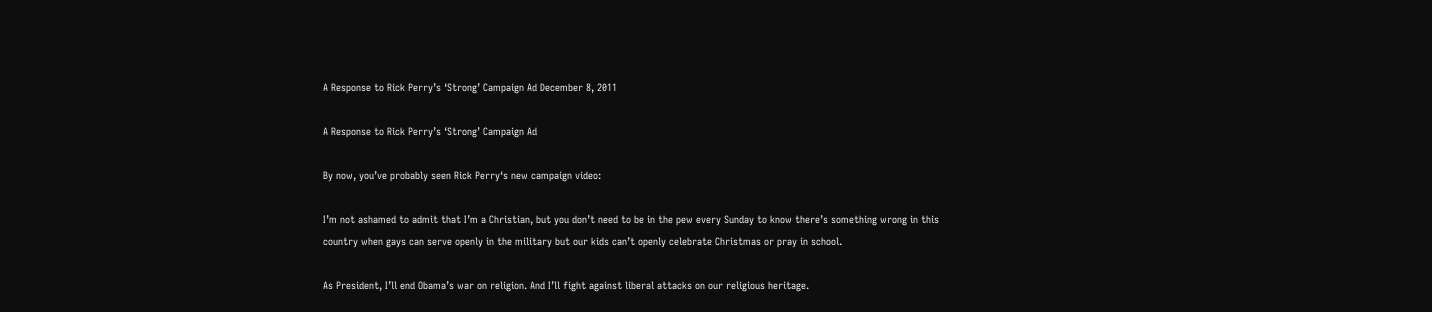A Response to Rick Perry’s ‘Strong’ Campaign Ad December 8, 2011

A Response to Rick Perry’s ‘Strong’ Campaign Ad

By now, you’ve probably seen Rick Perry‘s new campaign video:

I’m not ashamed to admit that I’m a Christian, but you don’t need to be in the pew every Sunday to know there’s something wrong in this country when gays can serve openly in the military but our kids can’t openly celebrate Christmas or pray in school.

As President, I’ll end Obama’s war on religion. And I’ll fight against liberal attacks on our religious heritage.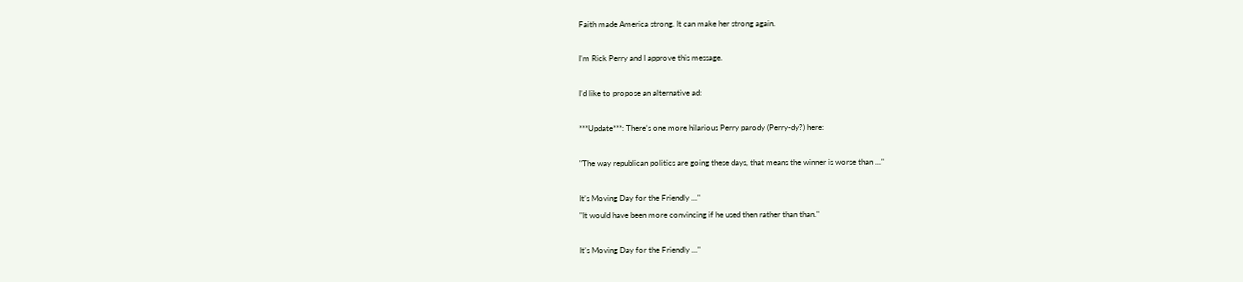Faith made America strong. It can make her strong again.

I’m Rick Perry and I approve this message.

I’d like to propose an alternative ad:

***Update***: There’s one more hilarious Perry parody (Perry-dy?) here:

"The way republican politics are going these days, that means the winner is worse than ..."

It’s Moving Day for the Friendly ..."
"It would have been more convincing if he used then rather than than."

It’s Moving Day for the Friendly ..."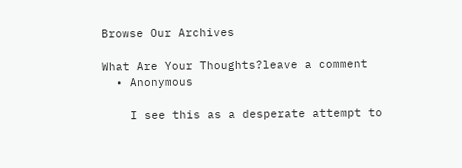Browse Our Archives

What Are Your Thoughts?leave a comment
  • Anonymous

    I see this as a desperate attempt to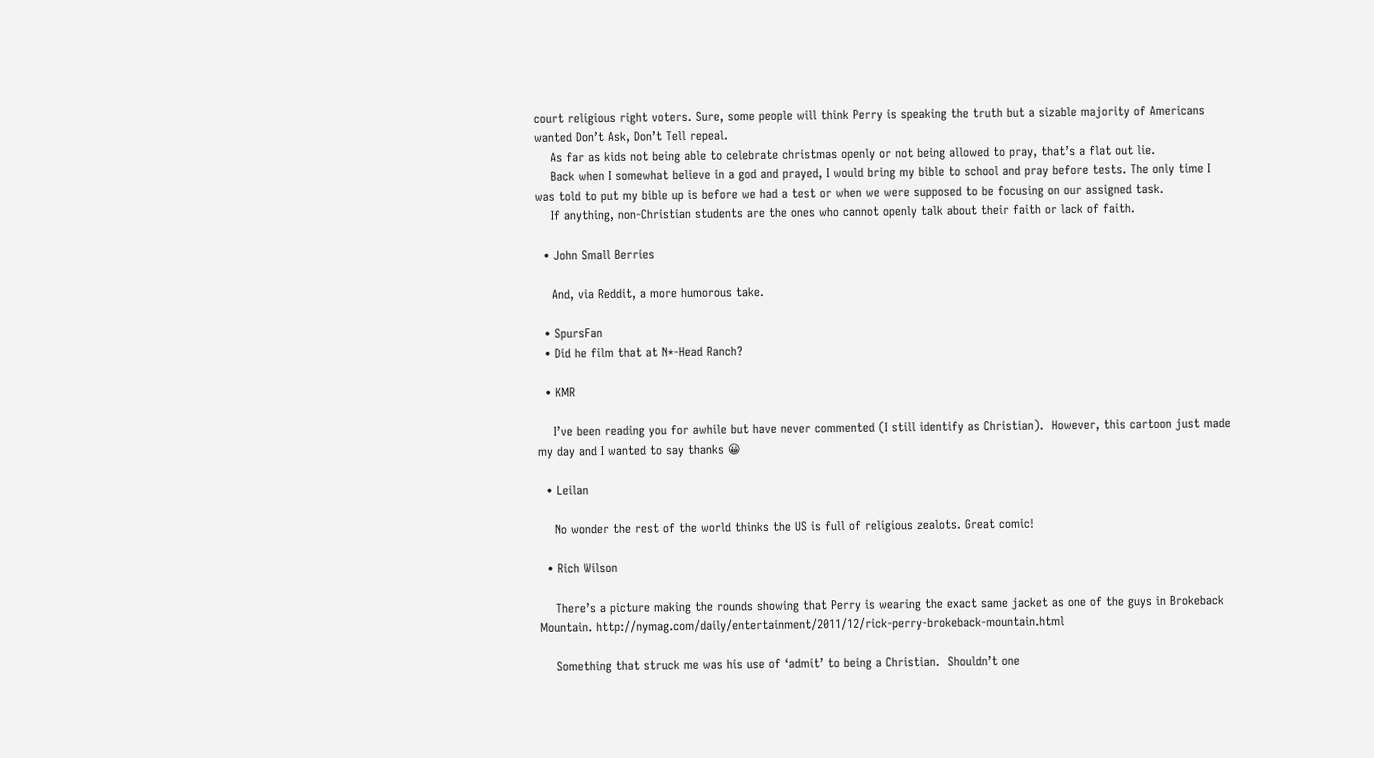court religious right voters. Sure, some people will think Perry is speaking the truth but a sizable majority of Americans wanted Don’t Ask, Don’t Tell repeal.
    As far as kids not being able to celebrate christmas openly or not being allowed to pray, that’s a flat out lie.
    Back when I somewhat believe in a god and prayed, I would bring my bible to school and pray before tests. The only time I was told to put my bible up is before we had a test or when we were supposed to be focusing on our assigned task.
    If anything, non-Christian students are the ones who cannot openly talk about their faith or lack of faith.

  • John Small Berries

    And, via Reddit, a more humorous take.

  • SpursFan
  • Did he film that at N*-Head Ranch?

  • KMR

    I’ve been reading you for awhile but have never commented (I still identify as Christian).  However, this cartoon just made my day and I wanted to say thanks 😀

  • Leilan

    No wonder the rest of the world thinks the US is full of religious zealots. Great comic!

  • Rich Wilson

    There’s a picture making the rounds showing that Perry is wearing the exact same jacket as one of the guys in Brokeback Mountain. http://nymag.com/daily/entertainment/2011/12/rick-perry-brokeback-mountain.html

    Something that struck me was his use of ‘admit’ to being a Christian.  Shouldn’t one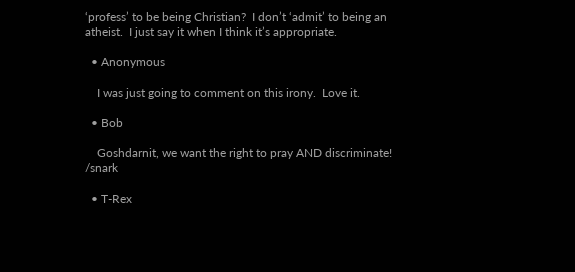‘profess’ to be being Christian?  I don’t ‘admit’ to being an atheist.  I just say it when I think it’s appropriate.

  • Anonymous

    I was just going to comment on this irony.  Love it.

  • Bob

    Goshdarnit, we want the right to pray AND discriminate! /snark

  • T-Rex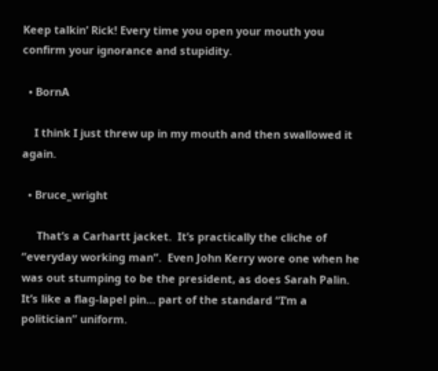Keep talkin’ Rick! Every time you open your mouth you confirm your ignorance and stupidity.

  • BornA

    I think I just threw up in my mouth and then swallowed it again.

  • Bruce_wright

     That’s a Carhartt jacket.  It’s practically the cliche of “everyday working man”.  Even John Kerry wore one when he was out stumping to be the president, as does Sarah Palin.  It’s like a flag-lapel pin… part of the standard “I’m a politician” uniform.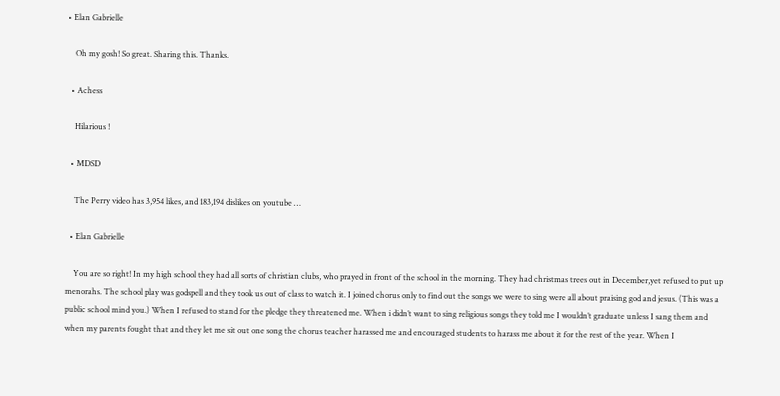• Elan Gabrielle

    Oh my gosh! So great. Sharing this. Thanks.

  • Achess

    Hilarious !

  • MDSD

    The Perry video has 3,954 likes, and 183,194 dislikes on youtube …

  • Elan Gabrielle

    You are so right! In my high school they had all sorts of christian clubs, who prayed in front of the school in the morning. They had christmas trees out in December,yet refused to put up menorahs. The school play was godspell and they took us out of class to watch it. I joined chorus only to find out the songs we were to sing were all about praising god and jesus. (This was a public school mind you.) When I refused to stand for the pledge they threatened me. When i didn’t want to sing religious songs they told me I wouldn’t graduate unless I sang them and when my parents fought that and they let me sit out one song the chorus teacher harassed me and encouraged students to harass me about it for the rest of the year. When I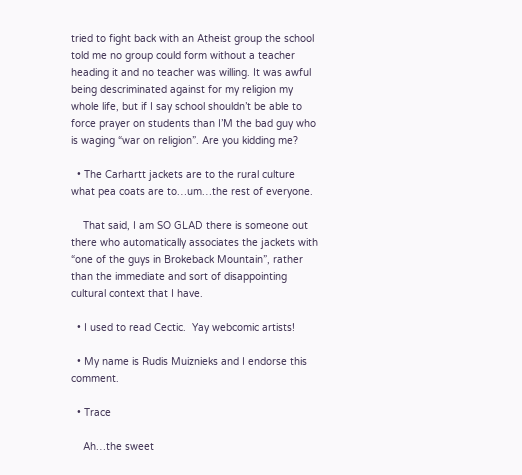tried to fight back with an Atheist group the school told me no group could form without a teacher heading it and no teacher was willing. It was awful being descriminated against for my religion my whole life, but if I say school shouldn’t be able to force prayer on students than I’M the bad guy who is waging “war on religion”. Are you kidding me?

  • The Carhartt jackets are to the rural culture what pea coats are to…um…the rest of everyone.

    That said, I am SO GLAD there is someone out there who automatically associates the jackets with “one of the guys in Brokeback Mountain”, rather than the immediate and sort of disappointing cultural context that I have.

  • I used to read Cectic.  Yay webcomic artists!

  • My name is Rudis Muiznieks and I endorse this comment.

  • Trace

    Ah…the sweet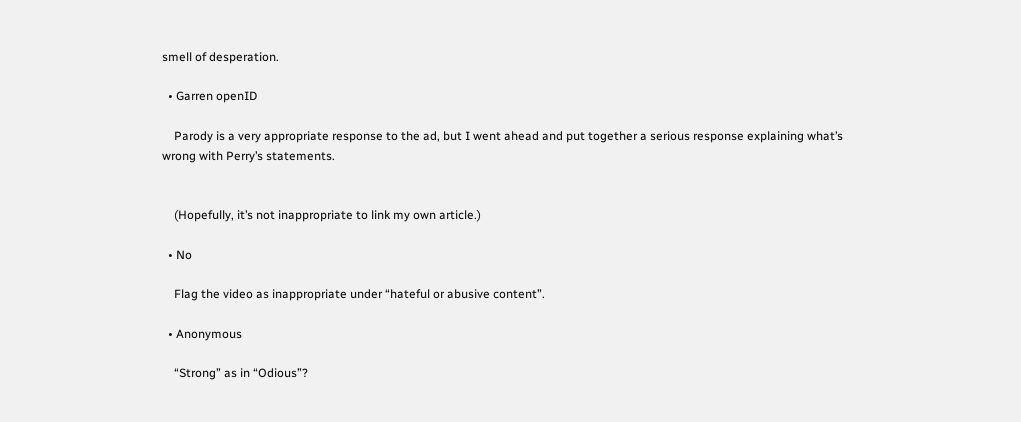smell of desperation.

  • Garren openID

    Parody is a very appropriate response to the ad, but I went ahead and put together a serious response explaining what’s wrong with Perry’s statements.


    (Hopefully, it’s not inappropriate to link my own article.)

  • No

    Flag the video as inappropriate under “hateful or abusive content”.

  • Anonymous

    “Strong” as in “Odious”?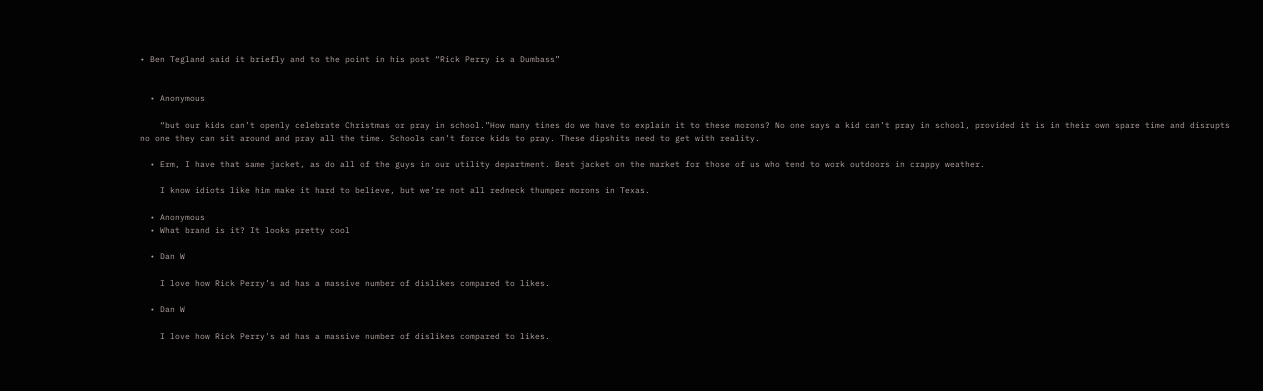• Ben Tegland said it briefly and to the point in his post “Rick Perry is a Dumbass”


  • Anonymous

    “but our kids can’t openly celebrate Christmas or pray in school.”How many tines do we have to explain it to these morons? No one says a kid can’t pray in school, provided it is in their own spare time and disrupts no one they can sit around and pray all the time. Schools can’t force kids to pray. These dipshits need to get with reality.

  • Erm, I have that same jacket, as do all of the guys in our utility department. Best jacket on the market for those of us who tend to work outdoors in crappy weather.

    I know idiots like him make it hard to believe, but we’re not all redneck thumper morons in Texas.

  • Anonymous
  • What brand is it? It looks pretty cool

  • Dan W

    I love how Rick Perry’s ad has a massive number of dislikes compared to likes.

  • Dan W

    I love how Rick Perry’s ad has a massive number of dislikes compared to likes.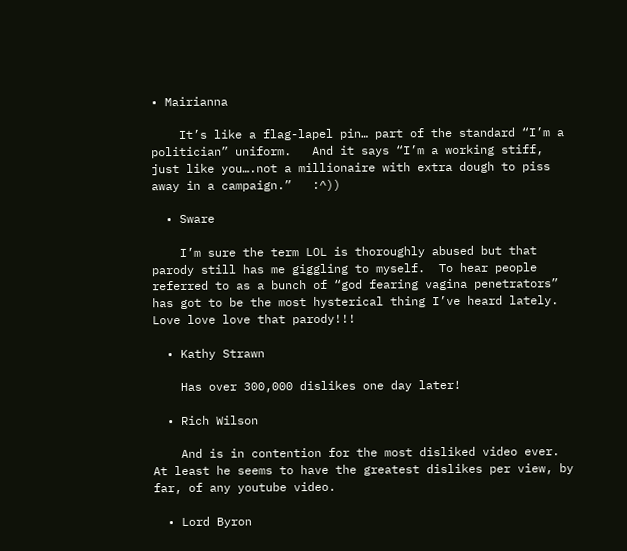• Mairianna

    It’s like a flag-lapel pin… part of the standard “I’m a politician” uniform.   And it says “I’m a working stiff, just like you….not a millionaire with extra dough to piss away in a campaign.”   :^))

  • Sware

    I’m sure the term LOL is thoroughly abused but that parody still has me giggling to myself.  To hear people referred to as a bunch of “god fearing vagina penetrators” has got to be the most hysterical thing I’ve heard lately.  Love love love that parody!!!

  • Kathy Strawn

    Has over 300,000 dislikes one day later!

  • Rich Wilson

    And is in contention for the most disliked video ever.  At least he seems to have the greatest dislikes per view, by far, of any youtube video.

  • Lord Byron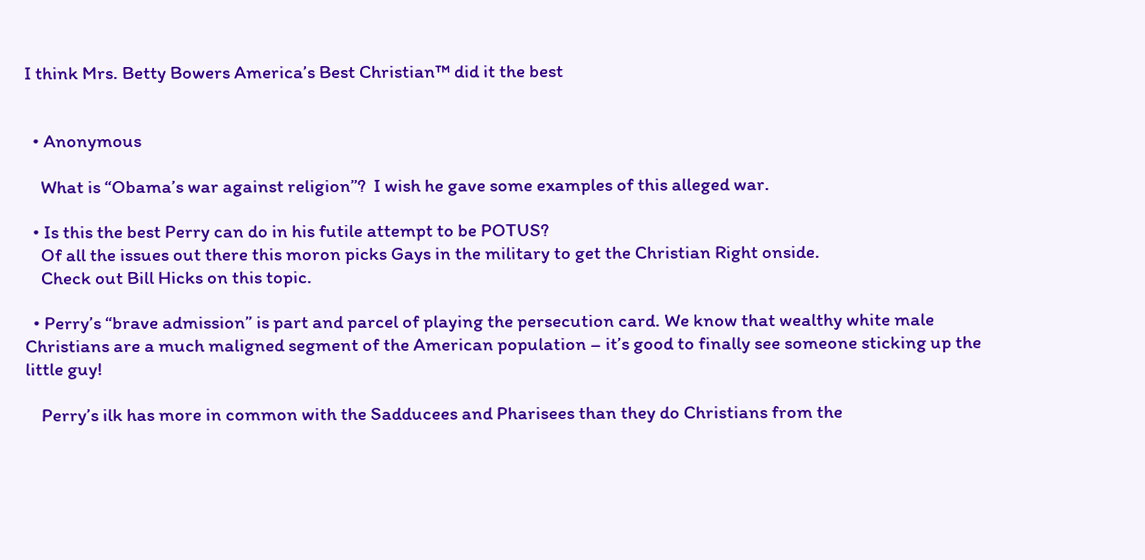I think Mrs. Betty Bowers America’s Best Christian™ did it the best


  • Anonymous

    What is “Obama’s war against religion”?  I wish he gave some examples of this alleged war.

  • Is this the best Perry can do in his futile attempt to be POTUS?
    Of all the issues out there this moron picks Gays in the military to get the Christian Right onside.
    Check out Bill Hicks on this topic.

  • Perry’s “brave admission” is part and parcel of playing the persecution card. We know that wealthy white male Christians are a much maligned segment of the American population – it’s good to finally see someone sticking up the little guy!

    Perry’s ilk has more in common with the Sadducees and Pharisees than they do Christians from the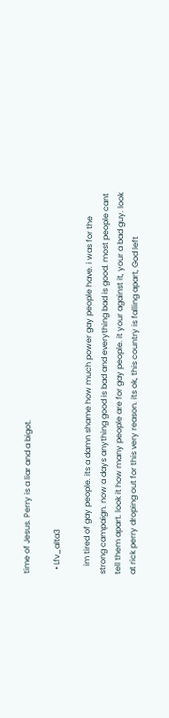time of Jesus. Perry is a liar and a bigot.

  • Lfv_alta3

    im tired of gay people. its a damn shame how much power gay people have. i was for the strong campaign. now a days anything good is bad and everything bad is good. most people cant tell them apart. look it how many people are for gay people. it your against it, your a bad guy. look at rick perry droping out for this very reason. its ok, this country is falling apart, God left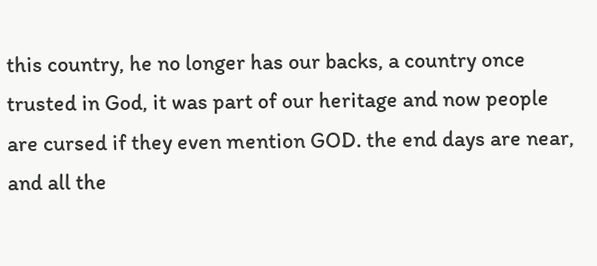this country, he no longer has our backs, a country once trusted in God, it was part of our heritage and now people are cursed if they even mention GOD. the end days are near, and all the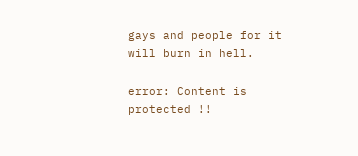gays and people for it will burn in hell.

error: Content is protected !!